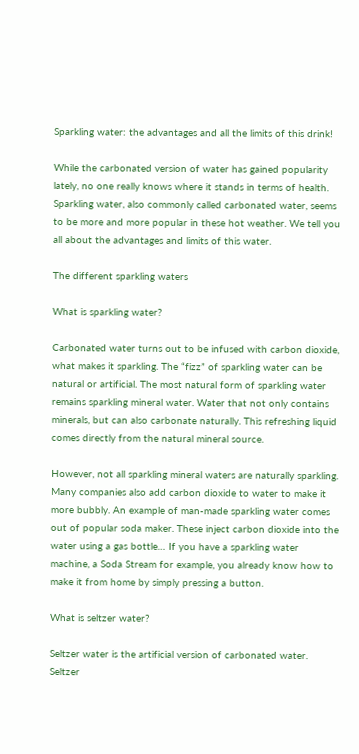Sparkling water: the advantages and all the limits of this drink!

While the carbonated version of water has gained popularity lately, no one really knows where it stands in terms of health. Sparkling water, also commonly called carbonated water, seems to be more and more popular in these hot weather. We tell you all about the advantages and limits of this water.

The different sparkling waters

What is sparkling water?

Carbonated water turns out to be infused with carbon dioxide, what makes it sparkling. The “fizz” of sparkling water can be natural or artificial. The most natural form of sparkling water remains sparkling mineral water. Water that not only contains minerals, but can also carbonate naturally. This refreshing liquid comes directly from the natural mineral source.

However, not all sparkling mineral waters are naturally sparkling. Many companies also add carbon dioxide to water to make it more bubbly. An example of man-made sparkling water comes out of popular soda maker. These inject carbon dioxide into the water using a gas bottle… If you have a sparkling water machine, a Soda Stream for example, you already know how to make it from home by simply pressing a button.

What is seltzer water?

Seltzer water is the artificial version of carbonated water. Seltzer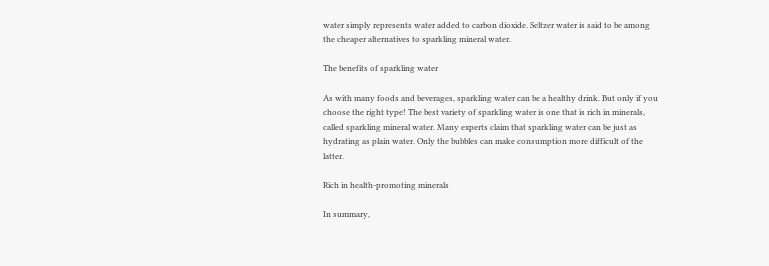water simply represents water added to carbon dioxide. Seltzer water is said to be among the cheaper alternatives to sparkling mineral water.

The benefits of sparkling water

As with many foods and beverages, sparkling water can be a healthy drink. But only if you choose the right type! The best variety of sparkling water is one that is rich in minerals, called sparkling mineral water. Many experts claim that sparkling water can be just as hydrating as plain water. Only the bubbles can make consumption more difficult of the latter.

Rich in health-promoting minerals

In summary,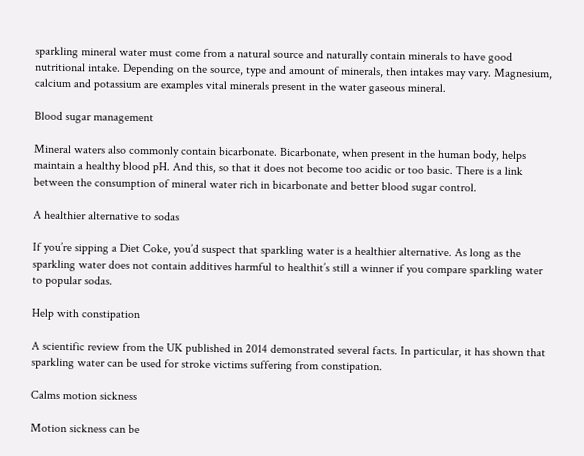sparkling mineral water must come from a natural source and naturally contain minerals to have good nutritional intake. Depending on the source, type and amount of minerals, then intakes may vary. Magnesium, calcium and potassium are examples vital minerals present in the water gaseous mineral.

Blood sugar management

Mineral waters also commonly contain bicarbonate. Bicarbonate, when present in the human body, helps maintain a healthy blood pH. And this, so that it does not become too acidic or too basic. There is a link between the consumption of mineral water rich in bicarbonate and better blood sugar control.

A healthier alternative to sodas

If you’re sipping a Diet Coke, you’d suspect that sparkling water is a healthier alternative. As long as the sparkling water does not contain additives harmful to healthit’s still a winner if you compare sparkling water to popular sodas.

Help with constipation

A scientific review from the UK published in 2014 demonstrated several facts. In particular, it has shown that sparkling water can be used for stroke victims suffering from constipation.

Calms motion sickness

Motion sickness can be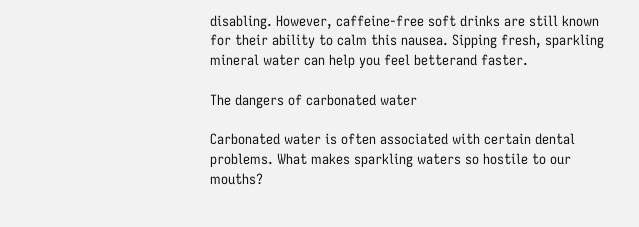disabling. However, caffeine-free soft drinks are still known for their ability to calm this nausea. Sipping fresh, sparkling mineral water can help you feel betterand faster.

The dangers of carbonated water

Carbonated water is often associated with certain dental problems. What makes sparkling waters so hostile to our mouths?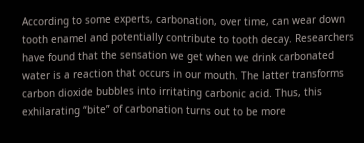According to some experts, carbonation, over time, can wear down tooth enamel and potentially contribute to tooth decay. Researchers have found that the sensation we get when we drink carbonated water is a reaction that occurs in our mouth. The latter transforms carbon dioxide bubbles into irritating carbonic acid. Thus, this exhilarating “bite” of carbonation turns out to be more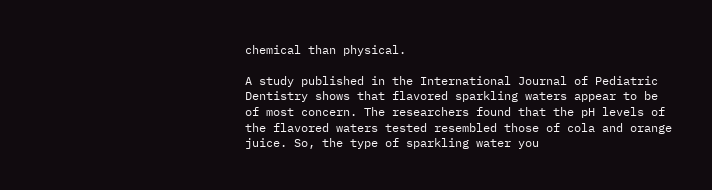chemical than physical.

A study published in the International Journal of Pediatric Dentistry shows that flavored sparkling waters appear to be of most concern. The researchers found that the pH levels of the flavored waters tested resembled those of cola and orange juice. So, the type of sparkling water you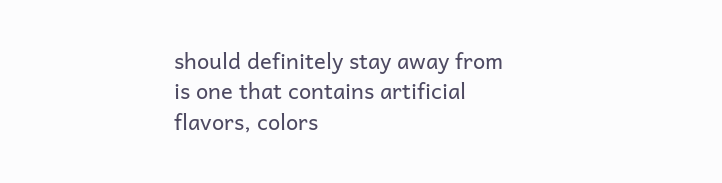should definitely stay away from is one that contains artificial flavors, colors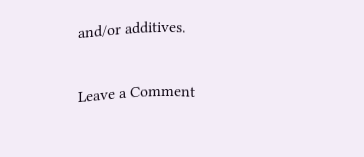and/or additives.

Leave a Comment